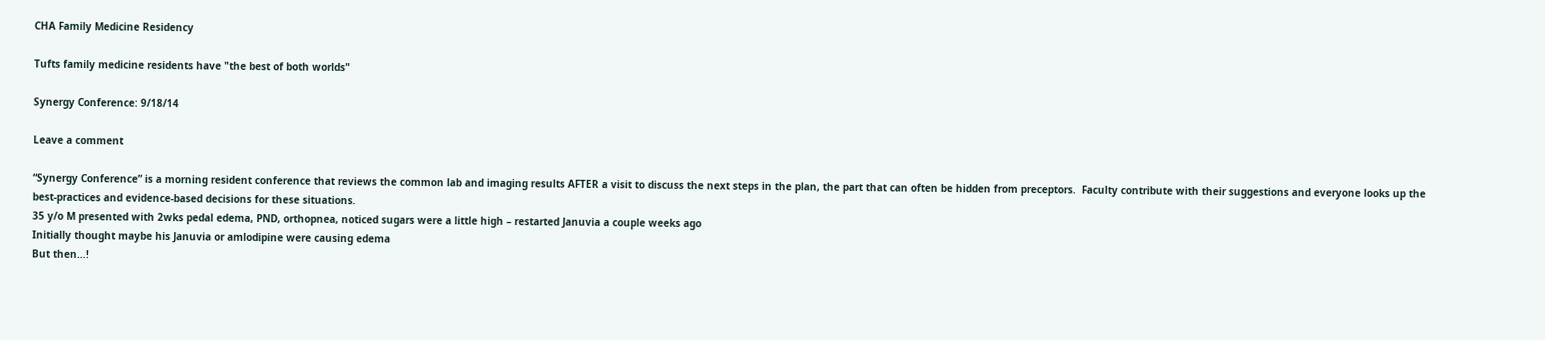CHA Family Medicine Residency

Tufts family medicine residents have "the best of both worlds"

Synergy Conference: 9/18/14

Leave a comment

“Synergy Conference” is a morning resident conference that reviews the common lab and imaging results AFTER a visit to discuss the next steps in the plan, the part that can often be hidden from preceptors.  Faculty contribute with their suggestions and everyone looks up the best-practices and evidence-based decisions for these situations.
35 y/o M presented with 2wks pedal edema, PND, orthopnea, noticed sugars were a little high – restarted Januvia a couple weeks ago
Initially thought maybe his Januvia or amlodipine were causing edema
But then…!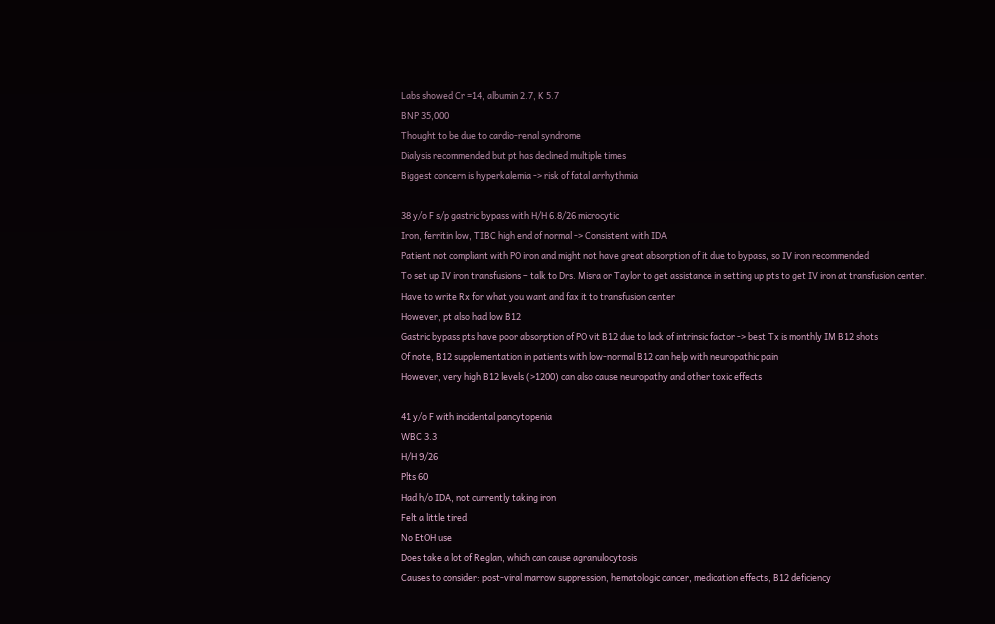Labs showed Cr =14, albumin 2.7, K 5.7
BNP 35,000
Thought to be due to cardio-renal syndrome
Dialysis recommended but pt has declined multiple times
Biggest concern is hyperkalemia -> risk of fatal arrhythmia

38 y/o F s/p gastric bypass with H/H 6.8/26 microcytic
Iron, ferritin low, TIBC high end of normal -> Consistent with IDA
Patient not compliant with PO iron and might not have great absorption of it due to bypass, so IV iron recommended
To set up IV iron transfusions – talk to Drs. Misra or Taylor to get assistance in setting up pts to get IV iron at transfusion center. Have to write Rx for what you want and fax it to transfusion center
However, pt also had low B12
Gastric bypass pts have poor absorption of PO vit B12 due to lack of intrinsic factor -> best Tx is monthly IM B12 shots
Of note, B12 supplementation in patients with low-normal B12 can help with neuropathic pain
However, very high B12 levels (>1200) can also cause neuropathy and other toxic effects

41 y/o F with incidental pancytopenia
WBC 3.3
H/H 9/26
Plts 60
Had h/o IDA, not currently taking iron
Felt a little tired
No EtOH use
Does take a lot of Reglan, which can cause agranulocytosis
Causes to consider: post-viral marrow suppression, hematologic cancer, medication effects, B12 deficiency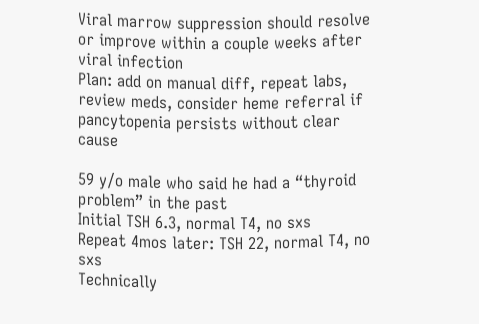Viral marrow suppression should resolve or improve within a couple weeks after viral infection
Plan: add on manual diff, repeat labs, review meds, consider heme referral if pancytopenia persists without clear cause

59 y/o male who said he had a “thyroid problem” in the past
Initial TSH 6.3, normal T4, no sxs
Repeat 4mos later: TSH 22, normal T4, no sxs
Technically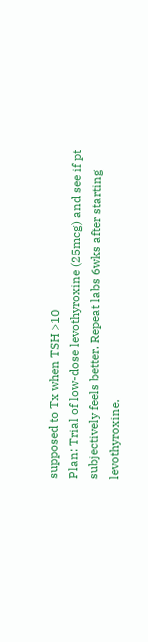supposed to Tx when TSH >10
Plan: Trial of low-dose levothyroxine (25mcg) and see if pt subjectively feels better. Repeat labs 6wks after starting levothyroxine.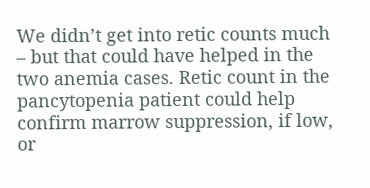We didn’t get into retic counts much – but that could have helped in the two anemia cases. Retic count in the pancytopenia patient could help confirm marrow suppression, if low, or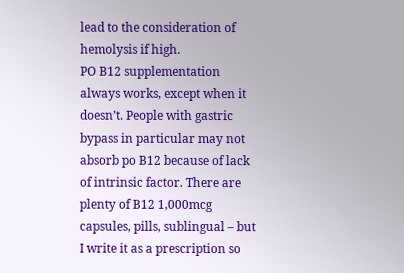lead to the consideration of hemolysis if high.
PO B12 supplementation always works, except when it doesn’t. People with gastric bypass in particular may not absorb po B12 because of lack of intrinsic factor. There are plenty of B12 1,000mcg capsules, pills, sublingual – but I write it as a prescription so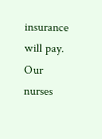insurance will pay.
Our nurses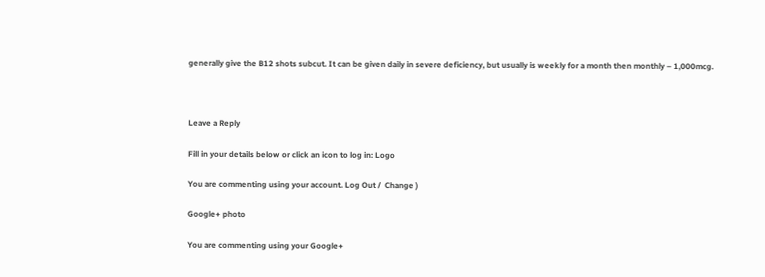generally give the B12 shots subcut. It can be given daily in severe deficiency, but usually is weekly for a month then monthly – 1,000mcg.



Leave a Reply

Fill in your details below or click an icon to log in: Logo

You are commenting using your account. Log Out /  Change )

Google+ photo

You are commenting using your Google+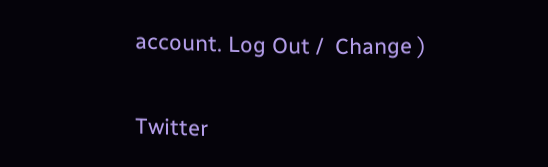account. Log Out /  Change )

Twitter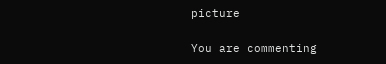picture

You are commenting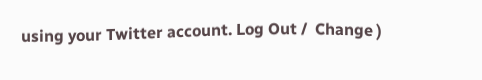using your Twitter account. Log Out /  Change )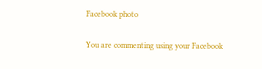Facebook photo

You are commenting using your Facebook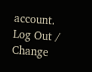account. Log Out /  Change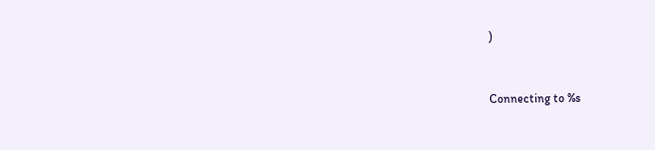)


Connecting to %s